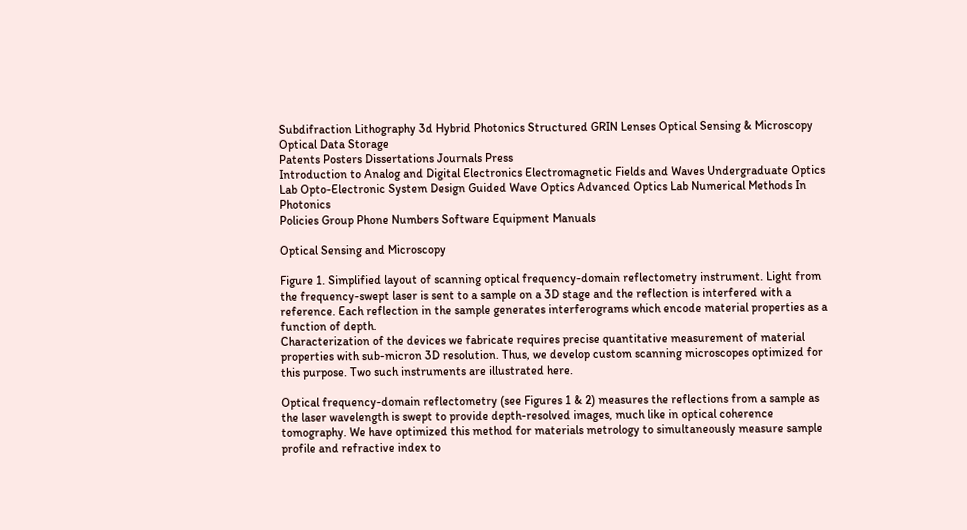Subdifraction Lithography 3d Hybrid Photonics Structured GRIN Lenses Optical Sensing & Microscopy Optical Data Storage
Patents Posters Dissertations Journals Press
Introduction to Analog and Digital Electronics Electromagnetic Fields and Waves Undergraduate Optics Lab Opto-Electronic System Design Guided Wave Optics Advanced Optics Lab Numerical Methods In Photonics
Policies Group Phone Numbers Software Equipment Manuals

Optical Sensing and Microscopy

Figure 1. Simplified layout of scanning optical frequency-domain reflectometry instrument. Light from the frequency-swept laser is sent to a sample on a 3D stage and the reflection is interfered with a reference. Each reflection in the sample generates interferograms which encode material properties as a function of depth.
Characterization of the devices we fabricate requires precise quantitative measurement of material properties with sub-micron 3D resolution. Thus, we develop custom scanning microscopes optimized for this purpose. Two such instruments are illustrated here.

Optical frequency-domain reflectometry (see Figures 1 & 2) measures the reflections from a sample as the laser wavelength is swept to provide depth-resolved images, much like in optical coherence tomography. We have optimized this method for materials metrology to simultaneously measure sample profile and refractive index to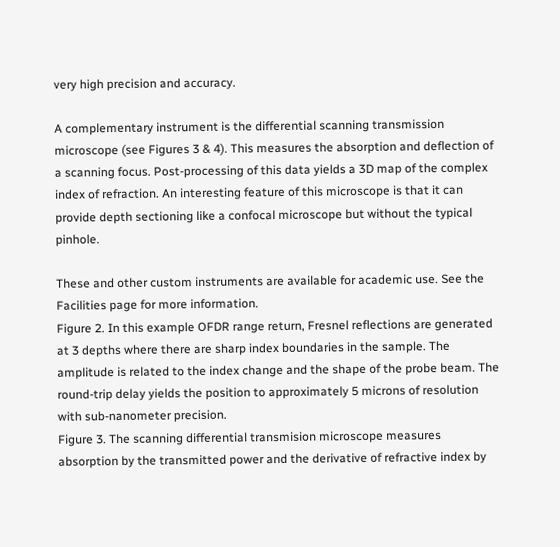very high precision and accuracy.

A complementary instrument is the differential scanning transmission microscope (see Figures 3 & 4). This measures the absorption and deflection of a scanning focus. Post-processing of this data yields a 3D map of the complex index of refraction. An interesting feature of this microscope is that it can provide depth sectioning like a confocal microscope but without the typical pinhole.

These and other custom instruments are available for academic use. See the Facilities page for more information.
Figure 2. In this example OFDR range return, Fresnel reflections are generated at 3 depths where there are sharp index boundaries in the sample. The amplitude is related to the index change and the shape of the probe beam. The round-trip delay yields the position to approximately 5 microns of resolution with sub-nanometer precision.
Figure 3. The scanning differential transmision microscope measures absorption by the transmitted power and the derivative of refractive index by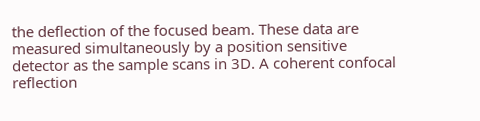the deflection of the focused beam. These data are measured simultaneously by a position sensitive detector as the sample scans in 3D. A coherent confocal reflection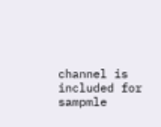channel is included for sampmle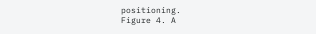positioning.
Figure 4. A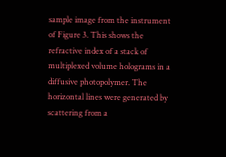sample image from the instrument of Figure 3. This shows the refractive index of a stack of multiplexed volume holograms in a diffusive photopolymer. The horizontal lines were generated by scattering from a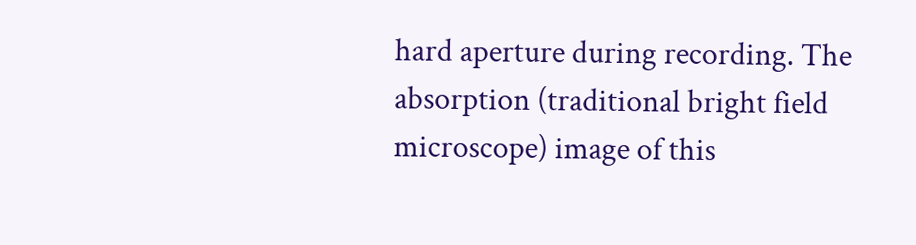hard aperture during recording. The absorption (traditional bright field microscope) image of this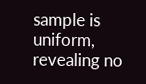sample is uniform, revealing no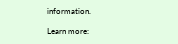information.

Learn more: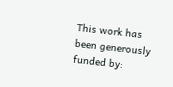This work has been generously funded by: